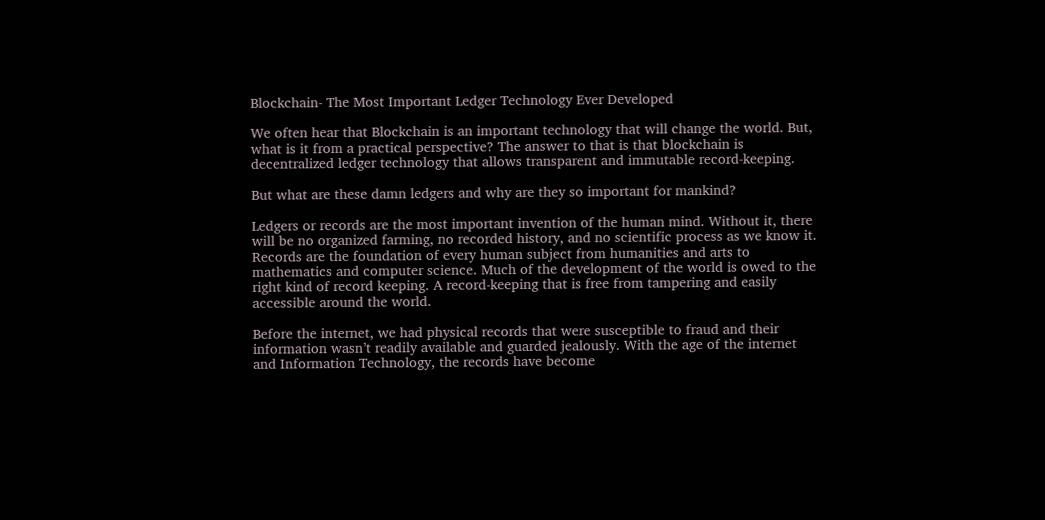Blockchain- The Most Important Ledger Technology Ever Developed

We often hear that Blockchain is an important technology that will change the world. But, what is it from a practical perspective? The answer to that is that blockchain is decentralized ledger technology that allows transparent and immutable record-keeping.

But what are these damn ledgers and why are they so important for mankind?

Ledgers or records are the most important invention of the human mind. Without it, there will be no organized farming, no recorded history, and no scientific process as we know it. Records are the foundation of every human subject from humanities and arts to mathematics and computer science. Much of the development of the world is owed to the right kind of record keeping. A record-keeping that is free from tampering and easily accessible around the world.

Before the internet, we had physical records that were susceptible to fraud and their information wasn’t readily available and guarded jealously. With the age of the internet and Information Technology, the records have become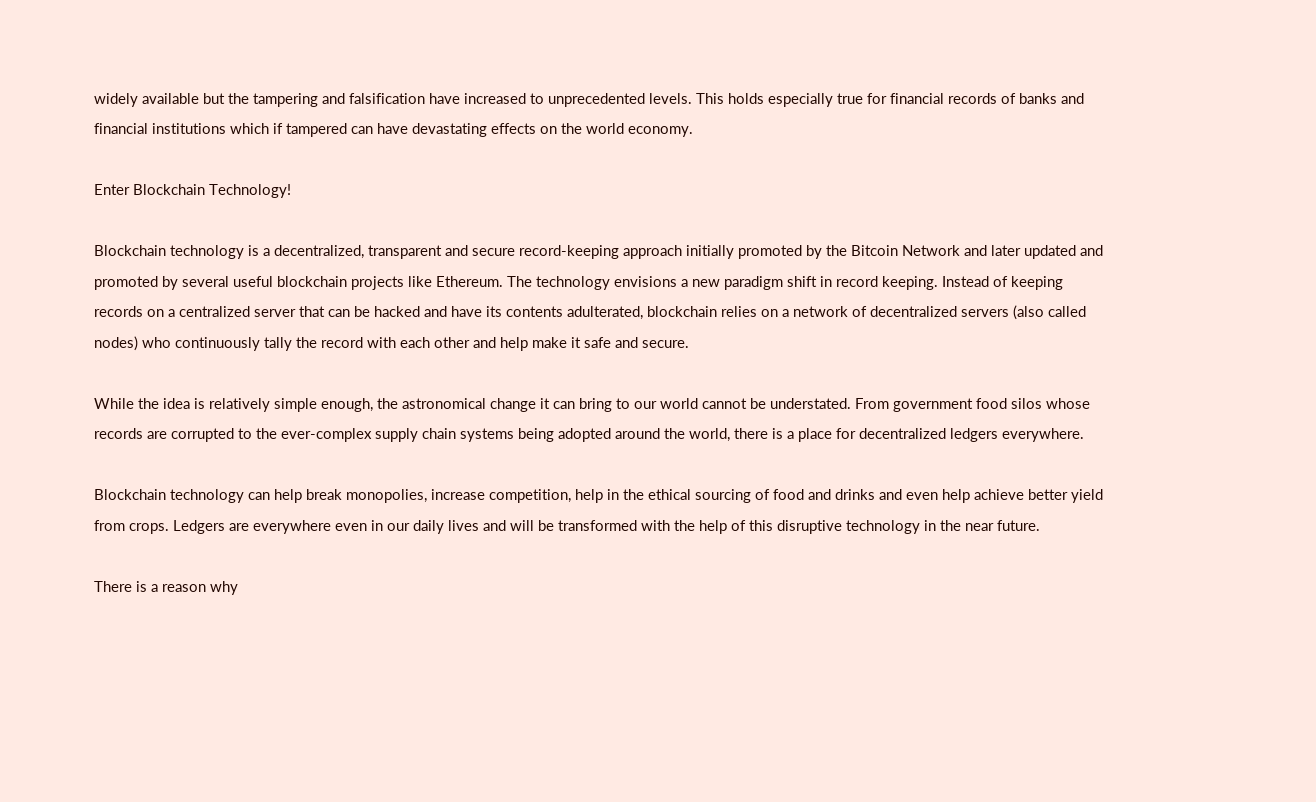widely available but the tampering and falsification have increased to unprecedented levels. This holds especially true for financial records of banks and financial institutions which if tampered can have devastating effects on the world economy.

Enter Blockchain Technology!

Blockchain technology is a decentralized, transparent and secure record-keeping approach initially promoted by the Bitcoin Network and later updated and promoted by several useful blockchain projects like Ethereum. The technology envisions a new paradigm shift in record keeping. Instead of keeping records on a centralized server that can be hacked and have its contents adulterated, blockchain relies on a network of decentralized servers (also called nodes) who continuously tally the record with each other and help make it safe and secure.

While the idea is relatively simple enough, the astronomical change it can bring to our world cannot be understated. From government food silos whose records are corrupted to the ever-complex supply chain systems being adopted around the world, there is a place for decentralized ledgers everywhere.

Blockchain technology can help break monopolies, increase competition, help in the ethical sourcing of food and drinks and even help achieve better yield from crops. Ledgers are everywhere even in our daily lives and will be transformed with the help of this disruptive technology in the near future.

There is a reason why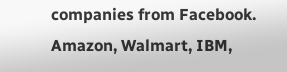companies from Facebook. Amazon, Walmart, IBM,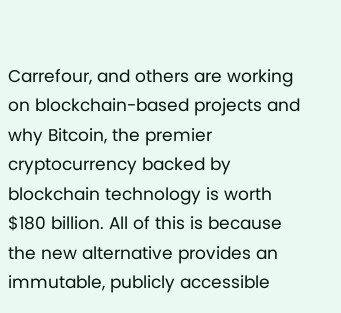Carrefour, and others are working on blockchain-based projects and why Bitcoin, the premier cryptocurrency backed by blockchain technology is worth $180 billion. All of this is because the new alternative provides an immutable, publicly accessible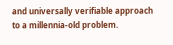and universally verifiable approach to a millennia-old problem.